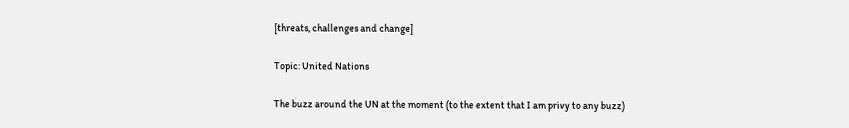[threats, challenges and change]

Topic: United Nations

The buzz around the UN at the moment (to the extent that I am privy to any buzz)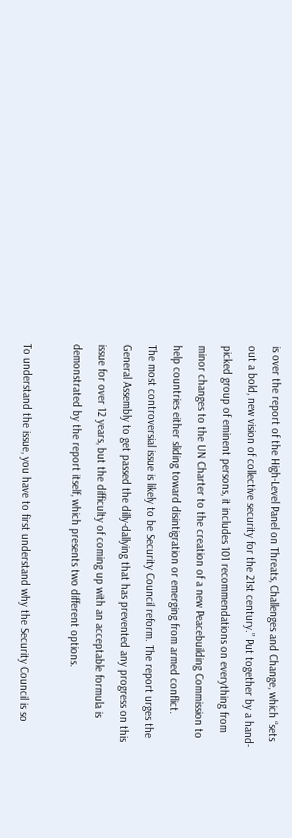is over the report of the High-Level Panel on Threats, Challenges and Change, which “sets out a bold, new vision of collective security for the 21st century.” Put together by a hand-picked group of eminent persons, it includes 101 recommendations on everything from minor changes to the UN Charter to the creation of a new Peacebuilding Commission to help countries either sliding toward disintigration or emerging from armed conflict.
The most controversial issue is likely to be Security Council reform. The report urges the General Assembly to get passed the dilly-dallying that has prevented any progress on this issue for over 12 years, but the difficulty of coming up with an acceptable formula is demonstrated by the report itself, which presents two different options.

To understand the issue, you have to first understand why the Security Council is so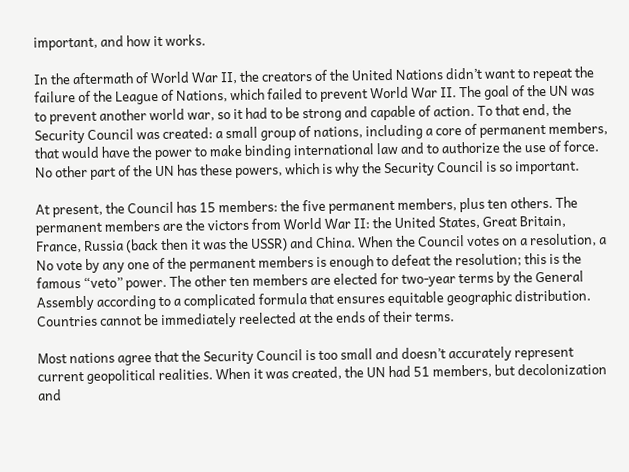important, and how it works.

In the aftermath of World War II, the creators of the United Nations didn’t want to repeat the failure of the League of Nations, which failed to prevent World War II. The goal of the UN was to prevent another world war, so it had to be strong and capable of action. To that end, the Security Council was created: a small group of nations, including a core of permanent members, that would have the power to make binding international law and to authorize the use of force. No other part of the UN has these powers, which is why the Security Council is so important.

At present, the Council has 15 members: the five permanent members, plus ten others. The permanent members are the victors from World War II: the United States, Great Britain, France, Russia (back then it was the USSR) and China. When the Council votes on a resolution, a No vote by any one of the permanent members is enough to defeat the resolution; this is the famous “veto” power. The other ten members are elected for two-year terms by the General Assembly according to a complicated formula that ensures equitable geographic distribution. Countries cannot be immediately reelected at the ends of their terms.

Most nations agree that the Security Council is too small and doesn’t accurately represent current geopolitical realities. When it was created, the UN had 51 members, but decolonization and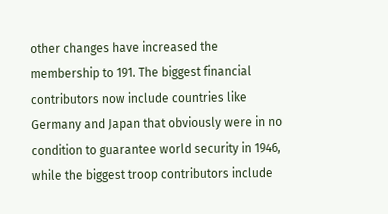other changes have increased the membership to 191. The biggest financial contributors now include countries like Germany and Japan that obviously were in no condition to guarantee world security in 1946, while the biggest troop contributors include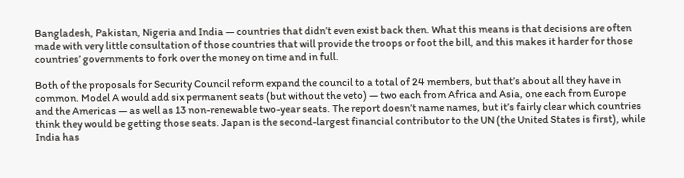Bangladesh, Pakistan, Nigeria and India — countries that didn’t even exist back then. What this means is that decisions are often made with very little consultation of those countries that will provide the troops or foot the bill, and this makes it harder for those countries’ governments to fork over the money on time and in full.

Both of the proposals for Security Council reform expand the council to a total of 24 members, but that’s about all they have in common. Model A would add six permanent seats (but without the veto) — two each from Africa and Asia, one each from Europe and the Americas — as well as 13 non-renewable two-year seats. The report doesn’t name names, but it’s fairly clear which countries think they would be getting those seats. Japan is the second-largest financial contributor to the UN (the United States is first), while India has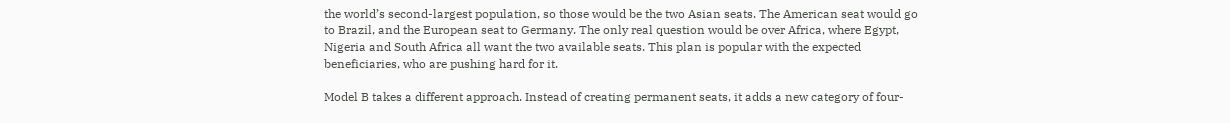the world’s second-largest population, so those would be the two Asian seats. The American seat would go to Brazil, and the European seat to Germany. The only real question would be over Africa, where Egypt, Nigeria and South Africa all want the two available seats. This plan is popular with the expected beneficiaries, who are pushing hard for it.

Model B takes a different approach. Instead of creating permanent seats, it adds a new category of four-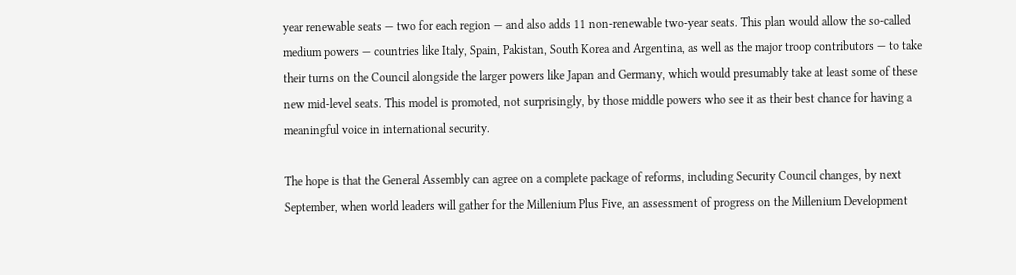year renewable seats — two for each region — and also adds 11 non-renewable two-year seats. This plan would allow the so-called medium powers — countries like Italy, Spain, Pakistan, South Korea and Argentina, as well as the major troop contributors — to take their turns on the Council alongside the larger powers like Japan and Germany, which would presumably take at least some of these new mid-level seats. This model is promoted, not surprisingly, by those middle powers who see it as their best chance for having a meaningful voice in international security.

The hope is that the General Assembly can agree on a complete package of reforms, including Security Council changes, by next September, when world leaders will gather for the Millenium Plus Five, an assessment of progress on the Millenium Development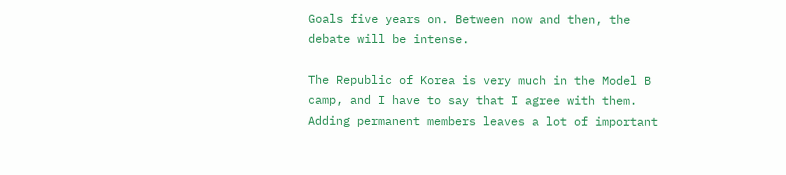Goals five years on. Between now and then, the debate will be intense.

The Republic of Korea is very much in the Model B camp, and I have to say that I agree with them. Adding permanent members leaves a lot of important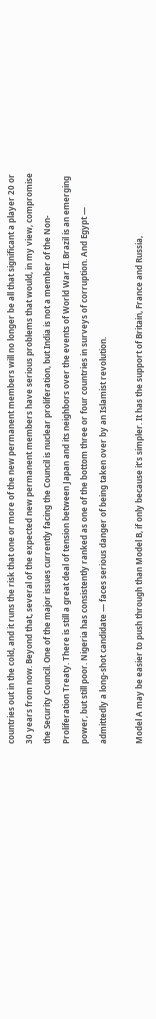countries out in the cold, and it runs the risk that one or more of the new permanent members will no longer be all that significant a player 20 or 30 years from now. Beyond that, several of the expected new permanent members have serious problems that would, in my view, compromise the Security Council. One of the major issues currently facing the Council is nuclear proliferation, but India is not a member of the Non-Proliferation Treaty. There is still a great deal of tension between Japan and its neighbors over the events of World War II. Brazil is an emerging power, but still poor. Nigeria has consistently ranked as one of the bottom three or four countries in surveys of corruption. And Egypt — admittedly a long-shot candidate — faces serious danger of being taken over by an Islamist revolution.

Model A may be easier to push through than Model B, if only because it’s simpler. It has the support of Britain, France and Russia,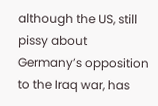although the US, still pissy about Germany’s opposition to the Iraq war, has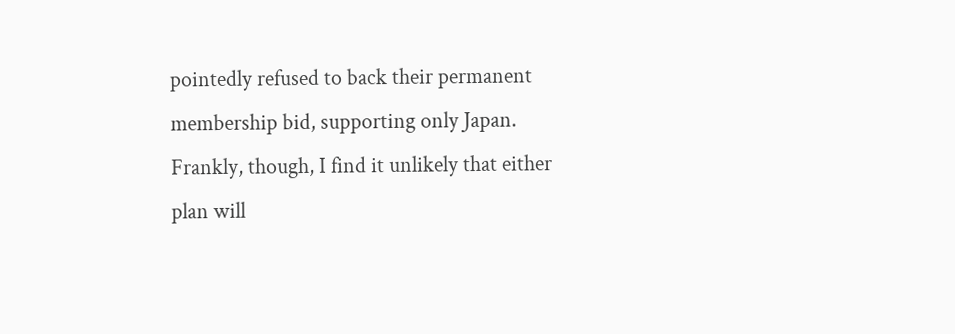pointedly refused to back their permanent membership bid, supporting only Japan. Frankly, though, I find it unlikely that either plan will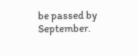be passed by September.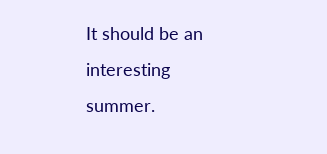It should be an interesting summer.